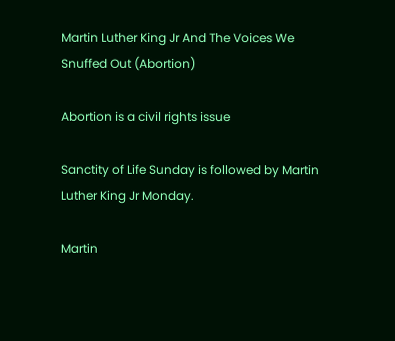Martin Luther King Jr And The Voices We Snuffed Out (Abortion)

Abortion is a civil rights issue

Sanctity of Life Sunday is followed by Martin Luther King Jr Monday.

Martin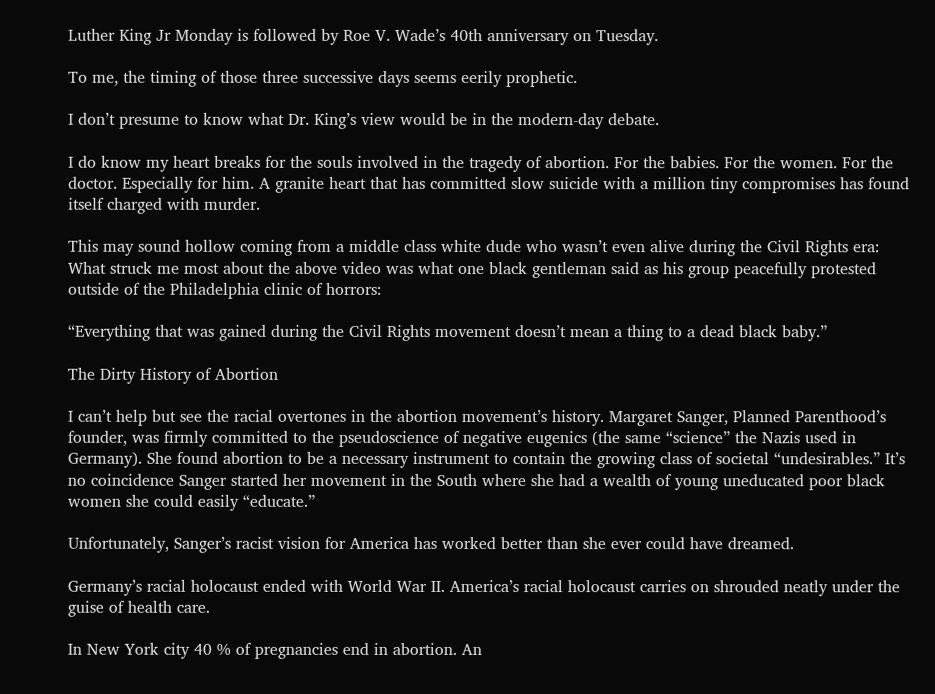Luther King Jr Monday is followed by Roe V. Wade’s 40th anniversary on Tuesday.

To me, the timing of those three successive days seems eerily prophetic.

I don’t presume to know what Dr. King’s view would be in the modern-day debate.

I do know my heart breaks for the souls involved in the tragedy of abortion. For the babies. For the women. For the doctor. Especially for him. A granite heart that has committed slow suicide with a million tiny compromises has found itself charged with murder.

This may sound hollow coming from a middle class white dude who wasn’t even alive during the Civil Rights era: What struck me most about the above video was what one black gentleman said as his group peacefully protested outside of the Philadelphia clinic of horrors:

“Everything that was gained during the Civil Rights movement doesn’t mean a thing to a dead black baby.”

The Dirty History of Abortion

I can’t help but see the racial overtones in the abortion movement’s history. Margaret Sanger, Planned Parenthood’s founder, was firmly committed to the pseudoscience of negative eugenics (the same “science” the Nazis used in Germany). She found abortion to be a necessary instrument to contain the growing class of societal “undesirables.” It’s no coincidence Sanger started her movement in the South where she had a wealth of young uneducated poor black women she could easily “educate.”

Unfortunately, Sanger’s racist vision for America has worked better than she ever could have dreamed.

Germany’s racial holocaust ended with World War II. America’s racial holocaust carries on shrouded neatly under the guise of health care.

In New York city 40 % of pregnancies end in abortion. An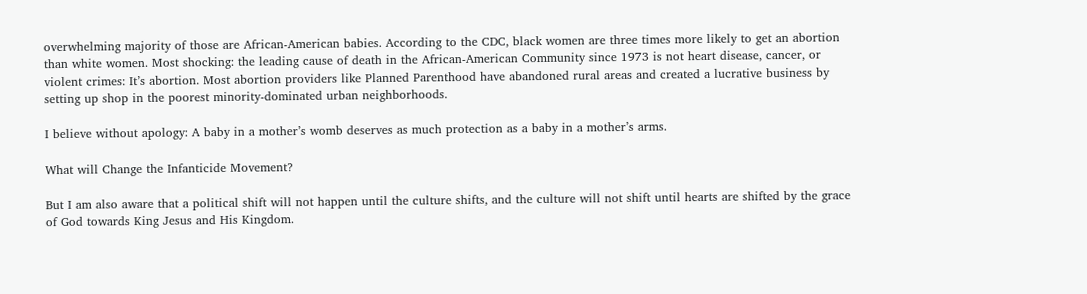overwhelming majority of those are African-American babies. According to the CDC, black women are three times more likely to get an abortion than white women. Most shocking: the leading cause of death in the African-American Community since 1973 is not heart disease, cancer, or violent crimes: It’s abortion. Most abortion providers like Planned Parenthood have abandoned rural areas and created a lucrative business by setting up shop in the poorest minority-dominated urban neighborhoods.

I believe without apology: A baby in a mother’s womb deserves as much protection as a baby in a mother’s arms.

What will Change the Infanticide Movement?

But I am also aware that a political shift will not happen until the culture shifts, and the culture will not shift until hearts are shifted by the grace of God towards King Jesus and His Kingdom.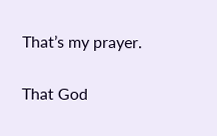That’s my prayer.

That God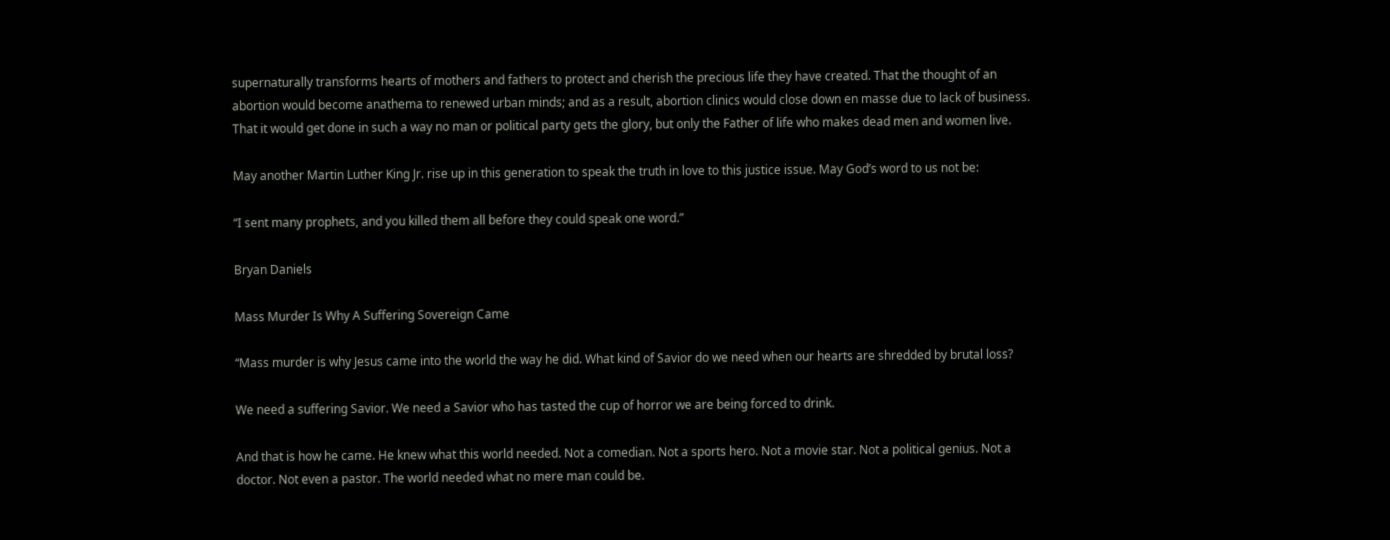supernaturally transforms hearts of mothers and fathers to protect and cherish the precious life they have created. That the thought of an abortion would become anathema to renewed urban minds; and as a result, abortion clinics would close down en masse due to lack of business. That it would get done in such a way no man or political party gets the glory, but only the Father of life who makes dead men and women live.

May another Martin Luther King Jr. rise up in this generation to speak the truth in love to this justice issue. May God’s word to us not be:

“I sent many prophets, and you killed them all before they could speak one word.”

Bryan Daniels

Mass Murder Is Why A Suffering Sovereign Came

“Mass murder is why Jesus came into the world the way he did. What kind of Savior do we need when our hearts are shredded by brutal loss?

We need a suffering Savior. We need a Savior who has tasted the cup of horror we are being forced to drink.

And that is how he came. He knew what this world needed. Not a comedian. Not a sports hero. Not a movie star. Not a political genius. Not a doctor. Not even a pastor. The world needed what no mere man could be.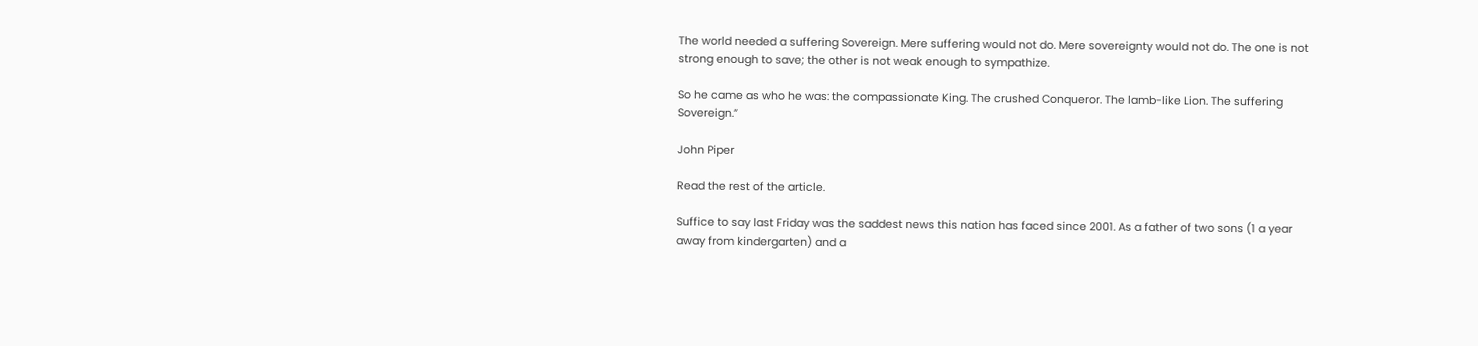The world needed a suffering Sovereign. Mere suffering would not do. Mere sovereignty would not do. The one is not strong enough to save; the other is not weak enough to sympathize.

So he came as who he was: the compassionate King. The crushed Conqueror. The lamb-like Lion. The suffering Sovereign.”

John Piper

Read the rest of the article.

Suffice to say last Friday was the saddest news this nation has faced since 2001. As a father of two sons (1 a year away from kindergarten) and a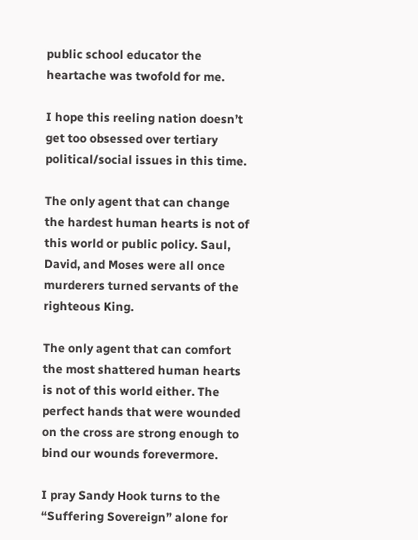public school educator the heartache was twofold for me.

I hope this reeling nation doesn’t get too obsessed over tertiary political/social issues in this time.

The only agent that can change the hardest human hearts is not of this world or public policy. Saul, David, and Moses were all once murderers turned servants of the righteous King.

The only agent that can comfort the most shattered human hearts is not of this world either. The perfect hands that were wounded on the cross are strong enough to bind our wounds forevermore.

I pray Sandy Hook turns to the “Suffering Sovereign” alone for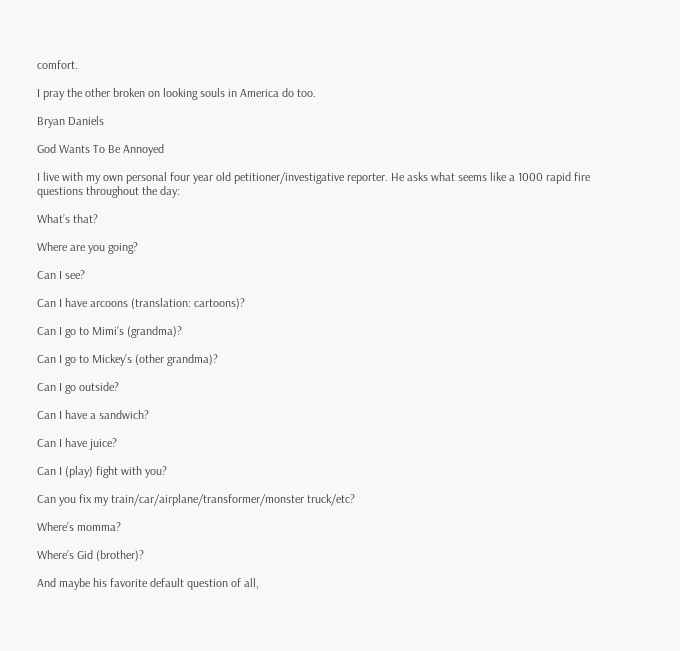comfort.

I pray the other broken on looking souls in America do too.

Bryan Daniels

God Wants To Be Annoyed

I live with my own personal four year old petitioner/investigative reporter. He asks what seems like a 1000 rapid fire questions throughout the day:

What’s that?

Where are you going?

Can I see?

Can I have arcoons (translation: cartoons)?

Can I go to Mimi’s (grandma)?

Can I go to Mickey’s (other grandma)?

Can I go outside?

Can I have a sandwich?

Can I have juice?

Can I (play) fight with you?

Can you fix my train/car/airplane/transformer/monster truck/etc?

Where’s momma?

Where’s Gid (brother)?

And maybe his favorite default question of all,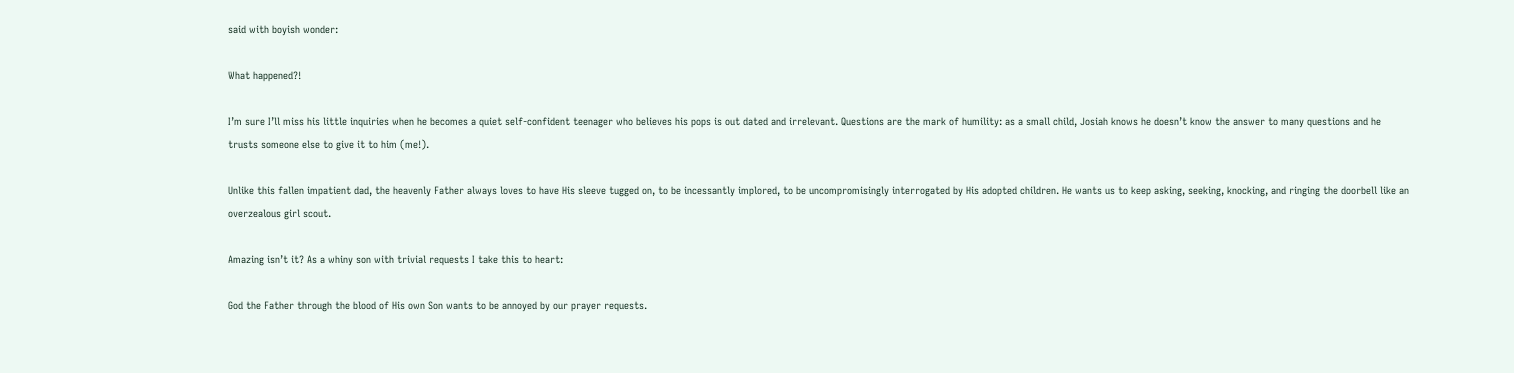said with boyish wonder:

What happened?!

I’m sure I’ll miss his little inquiries when he becomes a quiet self-confident teenager who believes his pops is out dated and irrelevant. Questions are the mark of humility: as a small child, Josiah knows he doesn’t know the answer to many questions and he trusts someone else to give it to him (me!).

Unlike this fallen impatient dad, the heavenly Father always loves to have His sleeve tugged on, to be incessantly implored, to be uncompromisingly interrogated by His adopted children. He wants us to keep asking, seeking, knocking, and ringing the doorbell like an overzealous girl scout.

Amazing isn’t it? As a whiny son with trivial requests I take this to heart:

God the Father through the blood of His own Son wants to be annoyed by our prayer requests.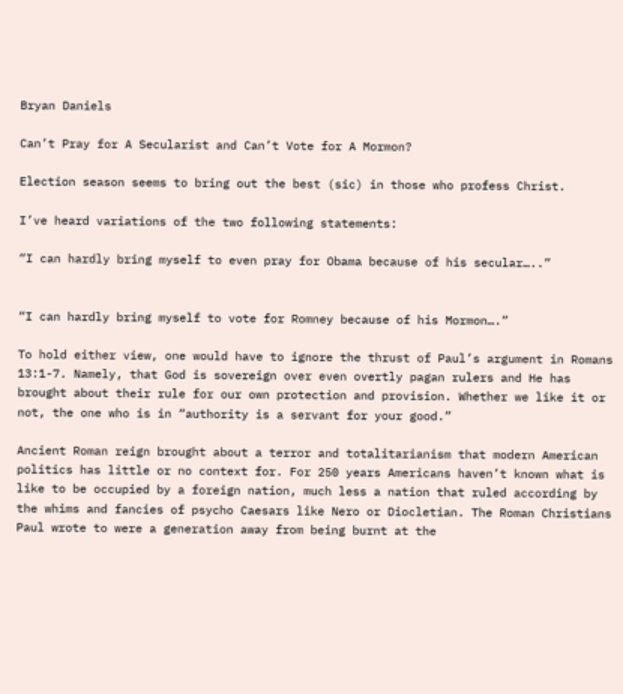Bryan Daniels

Can’t Pray for A Secularist and Can’t Vote for A Mormon?

Election season seems to bring out the best (sic) in those who profess Christ.

I’ve heard variations of the two following statements:

“I can hardly bring myself to even pray for Obama because of his secular…..”


“I can hardly bring myself to vote for Romney because of his Mormon….”

To hold either view, one would have to ignore the thrust of Paul’s argument in Romans 13:1-7. Namely, that God is sovereign over even overtly pagan rulers and He has brought about their rule for our own protection and provision. Whether we like it or not, the one who is in “authority is a servant for your good.”

Ancient Roman reign brought about a terror and totalitarianism that modern American politics has little or no context for. For 250 years Americans haven’t known what is like to be occupied by a foreign nation, much less a nation that ruled according by the whims and fancies of psycho Caesars like Nero or Diocletian. The Roman Christians Paul wrote to were a generation away from being burnt at the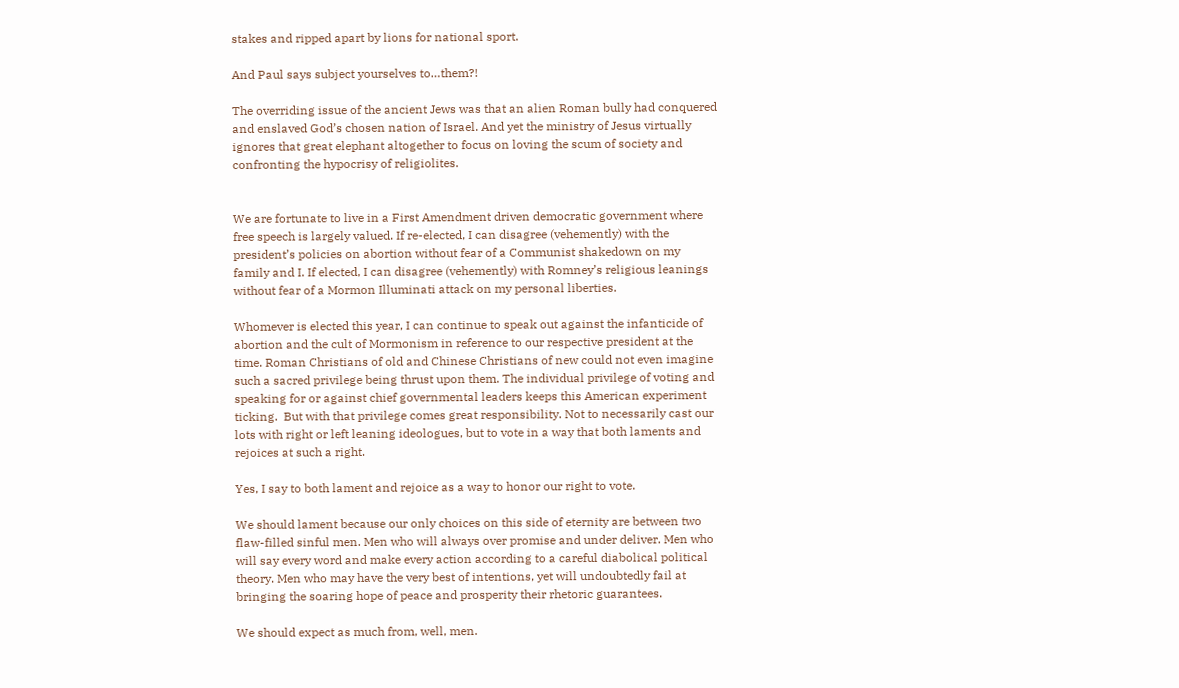stakes and ripped apart by lions for national sport.

And Paul says subject yourselves to…them?!

The overriding issue of the ancient Jews was that an alien Roman bully had conquered and enslaved God’s chosen nation of Israel. And yet the ministry of Jesus virtually ignores that great elephant altogether to focus on loving the scum of society and confronting the hypocrisy of religiolites.


We are fortunate to live in a First Amendment driven democratic government where free speech is largely valued. If re-elected, I can disagree (vehemently) with the president’s policies on abortion without fear of a Communist shakedown on my family and I. If elected, I can disagree (vehemently) with Romney’s religious leanings without fear of a Mormon Illuminati attack on my personal liberties.

Whomever is elected this year, I can continue to speak out against the infanticide of abortion and the cult of Mormonism in reference to our respective president at the time. Roman Christians of old and Chinese Christians of new could not even imagine such a sacred privilege being thrust upon them. The individual privilege of voting and speaking for or against chief governmental leaders keeps this American experiment ticking.  But with that privilege comes great responsibility. Not to necessarily cast our lots with right or left leaning ideologues, but to vote in a way that both laments and rejoices at such a right.

Yes, I say to both lament and rejoice as a way to honor our right to vote.

We should lament because our only choices on this side of eternity are between two flaw-filled sinful men. Men who will always over promise and under deliver. Men who will say every word and make every action according to a careful diabolical political theory. Men who may have the very best of intentions, yet will undoubtedly fail at bringing the soaring hope of peace and prosperity their rhetoric guarantees.

We should expect as much from, well, men.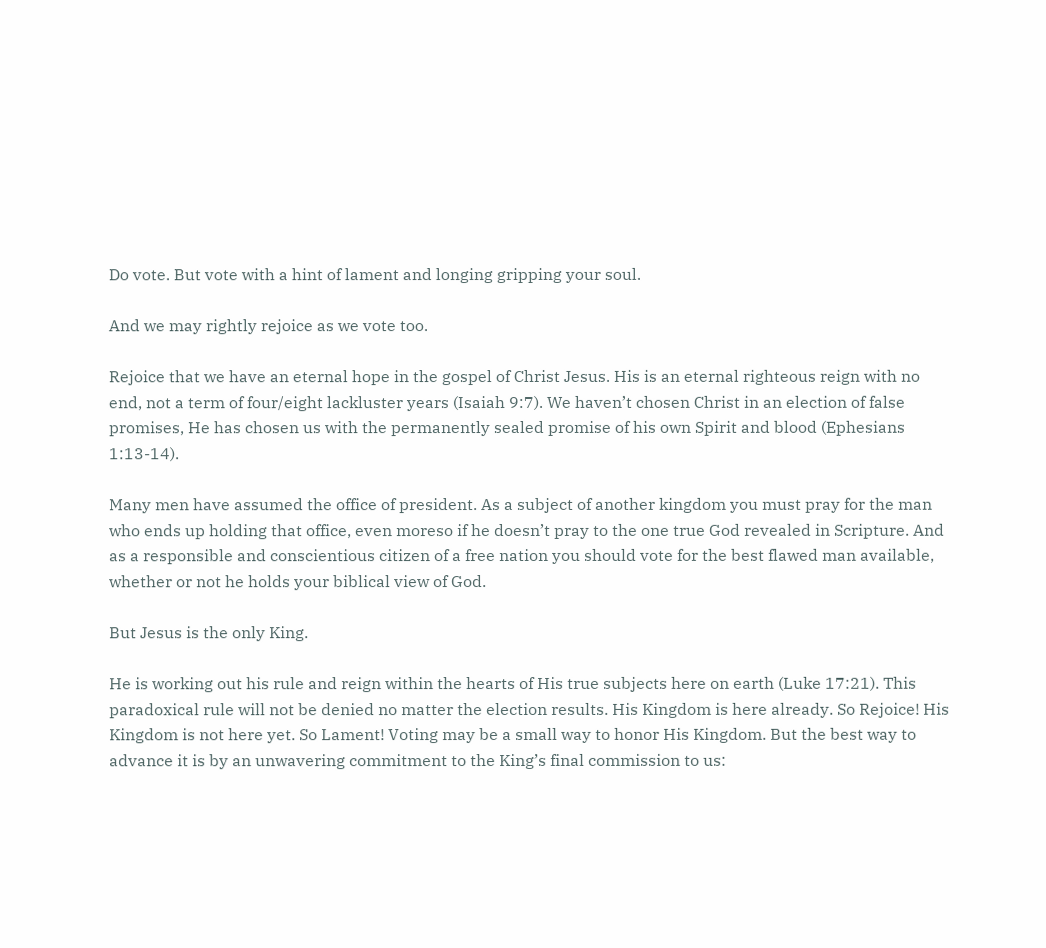Do vote. But vote with a hint of lament and longing gripping your soul.

And we may rightly rejoice as we vote too.

Rejoice that we have an eternal hope in the gospel of Christ Jesus. His is an eternal righteous reign with no end, not a term of four/eight lackluster years (Isaiah 9:7). We haven’t chosen Christ in an election of false promises, He has chosen us with the permanently sealed promise of his own Spirit and blood (Ephesians 1:13-14).

Many men have assumed the office of president. As a subject of another kingdom you must pray for the man who ends up holding that office, even moreso if he doesn’t pray to the one true God revealed in Scripture. And as a responsible and conscientious citizen of a free nation you should vote for the best flawed man available, whether or not he holds your biblical view of God.

But Jesus is the only King.

He is working out his rule and reign within the hearts of His true subjects here on earth (Luke 17:21). This paradoxical rule will not be denied no matter the election results. His Kingdom is here already. So Rejoice! His Kingdom is not here yet. So Lament! Voting may be a small way to honor His Kingdom. But the best way to advance it is by an unwavering commitment to the King’s final commission to us: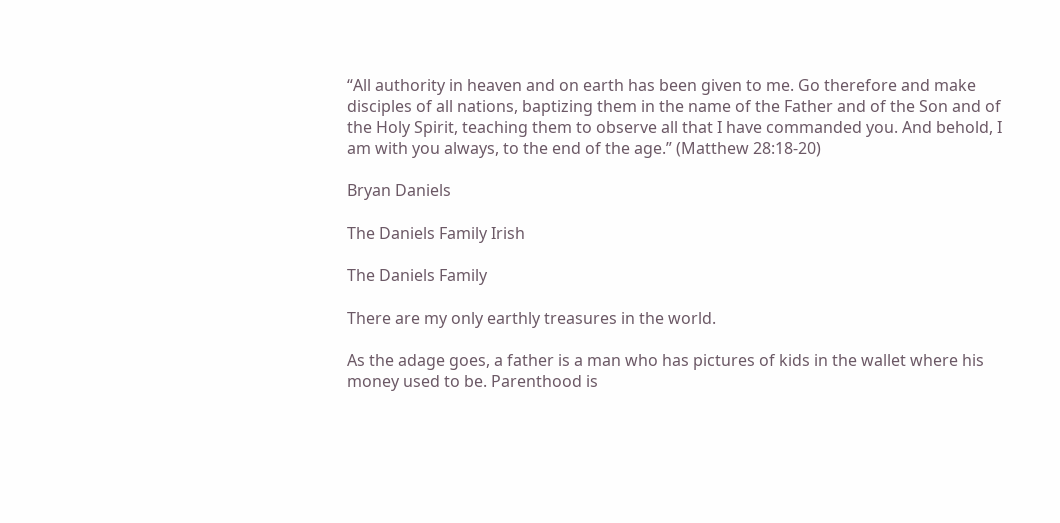“All authority in heaven and on earth has been given to me. Go therefore and make disciples of all nations, baptizing them in the name of the Father and of the Son and of the Holy Spirit, teaching them to observe all that I have commanded you. And behold, I am with you always, to the end of the age.” (Matthew 28:18-20)

Bryan Daniels

The Daniels Family Irish

The Daniels Family

There are my only earthly treasures in the world.

As the adage goes, a father is a man who has pictures of kids in the wallet where his money used to be. Parenthood is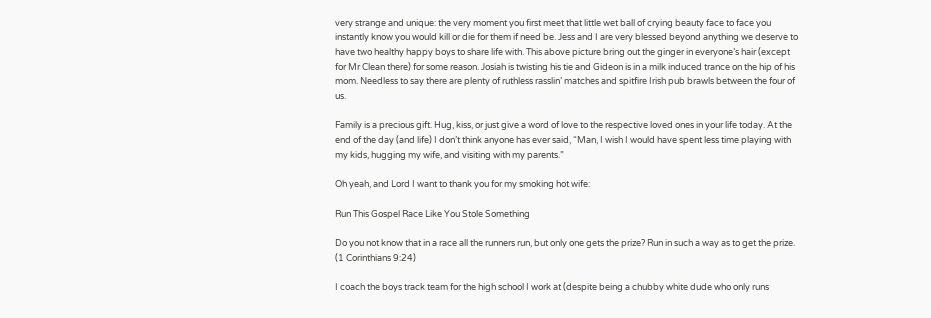very strange and unique: the very moment you first meet that little wet ball of crying beauty face to face you instantly know you would kill or die for them if need be. Jess and I are very blessed beyond anything we deserve to have two healthy happy boys to share life with. This above picture bring out the ginger in everyone’s hair (except for Mr Clean there) for some reason. Josiah is twisting his tie and Gideon is in a milk induced trance on the hip of his mom. Needless to say there are plenty of ruthless rasslin’ matches and spitfire Irish pub brawls between the four of us.

Family is a precious gift. Hug, kiss, or just give a word of love to the respective loved ones in your life today. At the end of the day (and life) I don’t think anyone has ever said, “Man, I wish I would have spent less time playing with my kids, hugging my wife, and visiting with my parents.”

Oh yeah, and Lord I want to thank you for my smoking hot wife:

Run This Gospel Race Like You Stole Something

Do you not know that in a race all the runners run, but only one gets the prize? Run in such a way as to get the prize. (1 Corinthians 9:24)

I coach the boys track team for the high school I work at (despite being a chubby white dude who only runs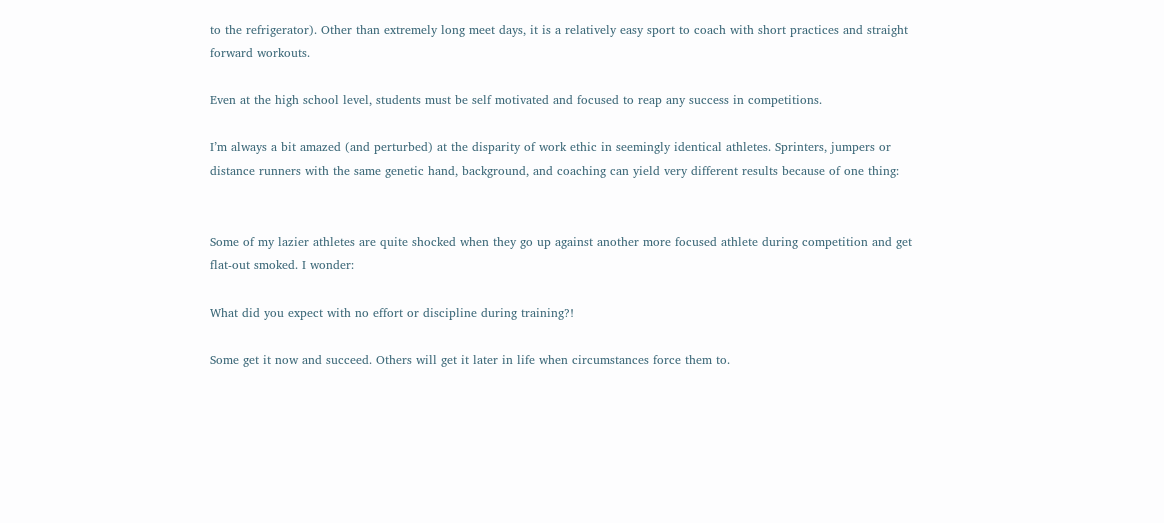to the refrigerator). Other than extremely long meet days, it is a relatively easy sport to coach with short practices and straight forward workouts.

Even at the high school level, students must be self motivated and focused to reap any success in competitions.

I’m always a bit amazed (and perturbed) at the disparity of work ethic in seemingly identical athletes. Sprinters, jumpers or distance runners with the same genetic hand, background, and coaching can yield very different results because of one thing:


Some of my lazier athletes are quite shocked when they go up against another more focused athlete during competition and get flat-out smoked. I wonder:

What did you expect with no effort or discipline during training?!

Some get it now and succeed. Others will get it later in life when circumstances force them to.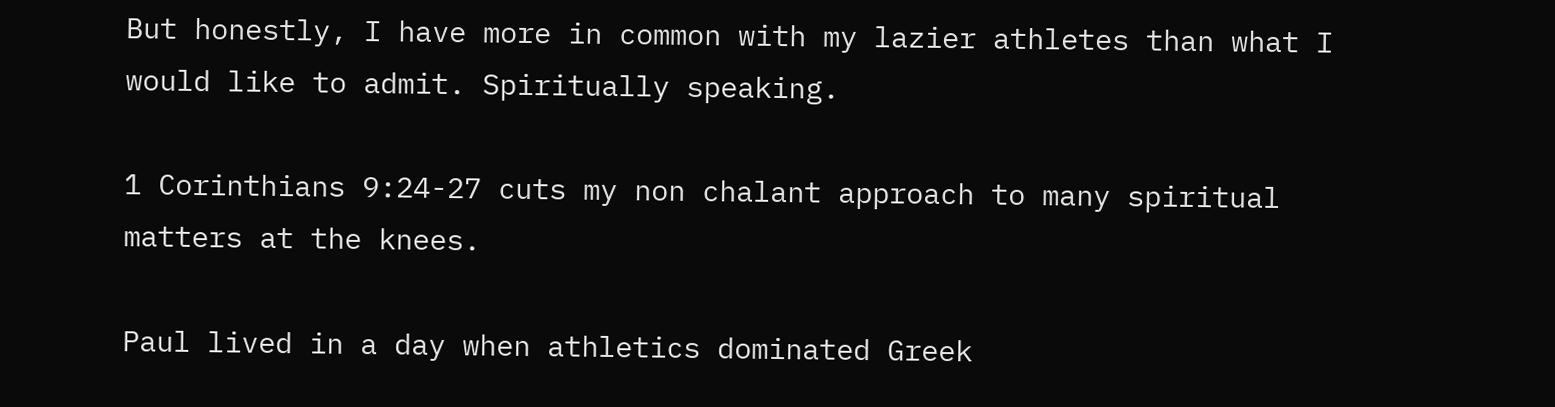But honestly, I have more in common with my lazier athletes than what I would like to admit. Spiritually speaking.

1 Corinthians 9:24-27 cuts my non chalant approach to many spiritual matters at the knees.

Paul lived in a day when athletics dominated Greek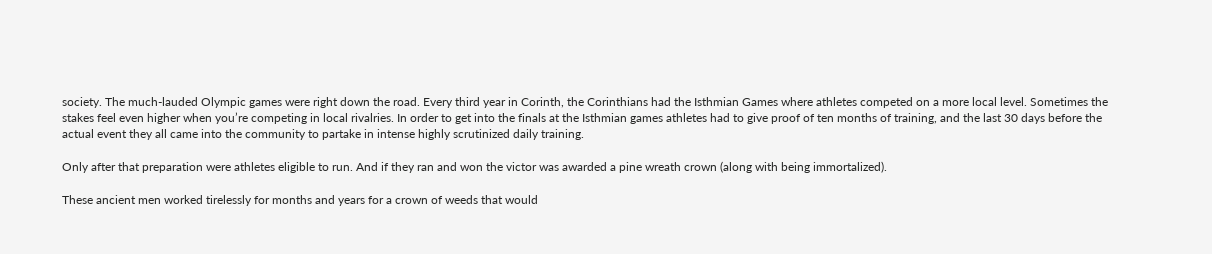society. The much-lauded Olympic games were right down the road. Every third year in Corinth, the Corinthians had the Isthmian Games where athletes competed on a more local level. Sometimes the stakes feel even higher when you’re competing in local rivalries. In order to get into the finals at the Isthmian games athletes had to give proof of ten months of training, and the last 30 days before the actual event they all came into the community to partake in intense highly scrutinized daily training.

Only after that preparation were athletes eligible to run. And if they ran and won the victor was awarded a pine wreath crown (along with being immortalized).

These ancient men worked tirelessly for months and years for a crown of weeds that would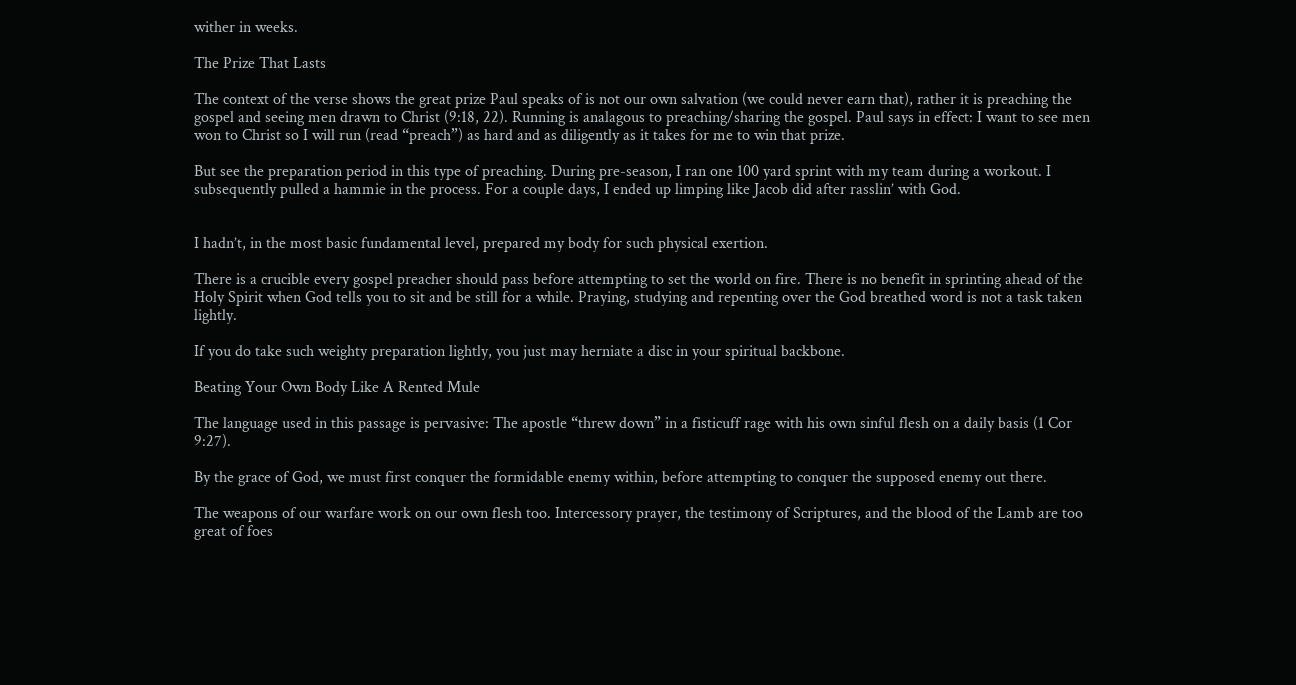wither in weeks.

The Prize That Lasts

The context of the verse shows the great prize Paul speaks of is not our own salvation (we could never earn that), rather it is preaching the gospel and seeing men drawn to Christ (9:18, 22). Running is analagous to preaching/sharing the gospel. Paul says in effect: I want to see men won to Christ so I will run (read “preach”) as hard and as diligently as it takes for me to win that prize.

But see the preparation period in this type of preaching. During pre-season, I ran one 100 yard sprint with my team during a workout. I subsequently pulled a hammie in the process. For a couple days, I ended up limping like Jacob did after rasslin’ with God.


I hadn’t, in the most basic fundamental level, prepared my body for such physical exertion.

There is a crucible every gospel preacher should pass before attempting to set the world on fire. There is no benefit in sprinting ahead of the Holy Spirit when God tells you to sit and be still for a while. Praying, studying and repenting over the God breathed word is not a task taken lightly.

If you do take such weighty preparation lightly, you just may herniate a disc in your spiritual backbone.

Beating Your Own Body Like A Rented Mule

The language used in this passage is pervasive: The apostle “threw down” in a fisticuff rage with his own sinful flesh on a daily basis (1 Cor 9:27).

By the grace of God, we must first conquer the formidable enemy within, before attempting to conquer the supposed enemy out there.

The weapons of our warfare work on our own flesh too. Intercessory prayer, the testimony of Scriptures, and the blood of the Lamb are too great of foes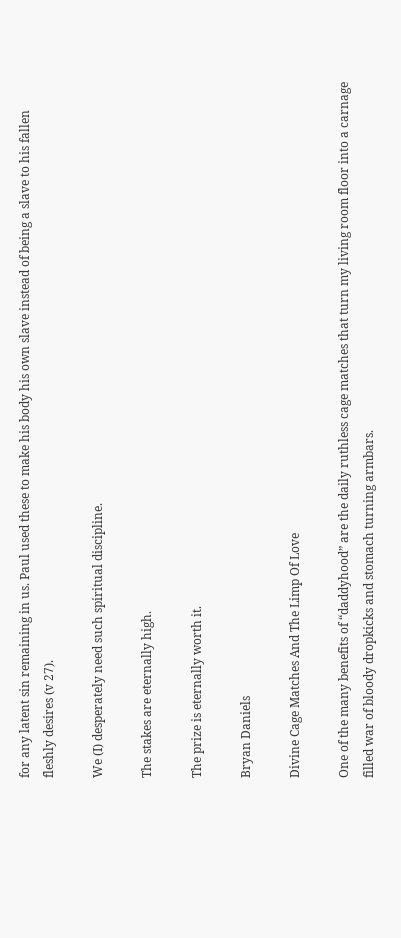for any latent sin remaining in us. Paul used these to make his body his own slave instead of being a slave to his fallen fleshly desires (v 27).

We (I) desperately need such spiritual discipline.

The stakes are eternally high.

The prize is eternally worth it.

Bryan Daniels

Divine Cage Matches And The Limp Of Love

One of the many benefits of “daddyhood” are the daily ruthless cage matches that turn my living room floor into a carnage filled war of bloody dropkicks and stomach turning armbars.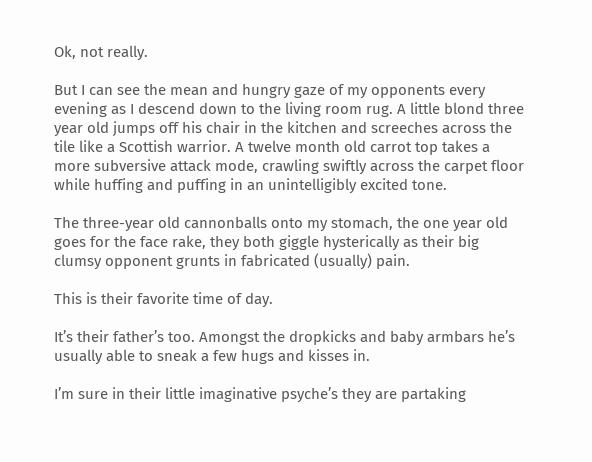Ok, not really.

But I can see the mean and hungry gaze of my opponents every evening as I descend down to the living room rug. A little blond three year old jumps off his chair in the kitchen and screeches across the tile like a Scottish warrior. A twelve month old carrot top takes a more subversive attack mode, crawling swiftly across the carpet floor while huffing and puffing in an unintelligibly excited tone.

The three-year old cannonballs onto my stomach, the one year old goes for the face rake, they both giggle hysterically as their big clumsy opponent grunts in fabricated (usually) pain.

This is their favorite time of day.

It’s their father’s too. Amongst the dropkicks and baby armbars he’s usually able to sneak a few hugs and kisses in.

I’m sure in their little imaginative psyche’s they are partaking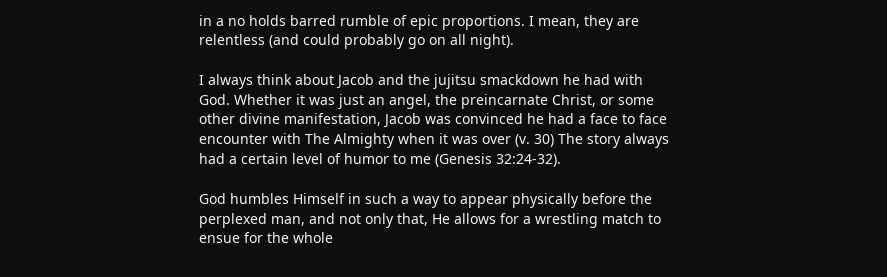in a no holds barred rumble of epic proportions. I mean, they are relentless (and could probably go on all night).

I always think about Jacob and the jujitsu smackdown he had with God. Whether it was just an angel, the preincarnate Christ, or some other divine manifestation, Jacob was convinced he had a face to face encounter with The Almighty when it was over (v. 30) The story always had a certain level of humor to me (Genesis 32:24-32).

God humbles Himself in such a way to appear physically before the perplexed man, and not only that, He allows for a wrestling match to ensue for the whole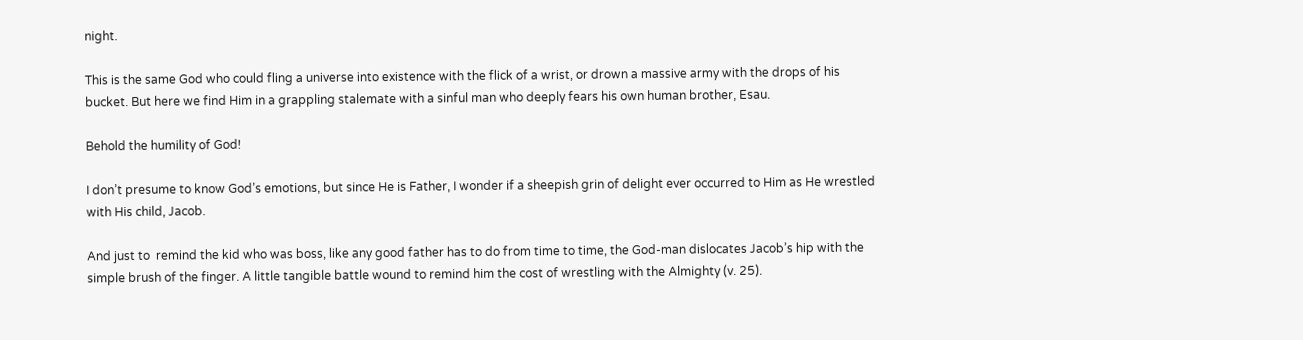night.

This is the same God who could fling a universe into existence with the flick of a wrist, or drown a massive army with the drops of his bucket. But here we find Him in a grappling stalemate with a sinful man who deeply fears his own human brother, Esau.

Behold the humility of God!

I don’t presume to know God’s emotions, but since He is Father, I wonder if a sheepish grin of delight ever occurred to Him as He wrestled with His child, Jacob.

And just to  remind the kid who was boss, like any good father has to do from time to time, the God-man dislocates Jacob’s hip with the simple brush of the finger. A little tangible battle wound to remind him the cost of wrestling with the Almighty (v. 25).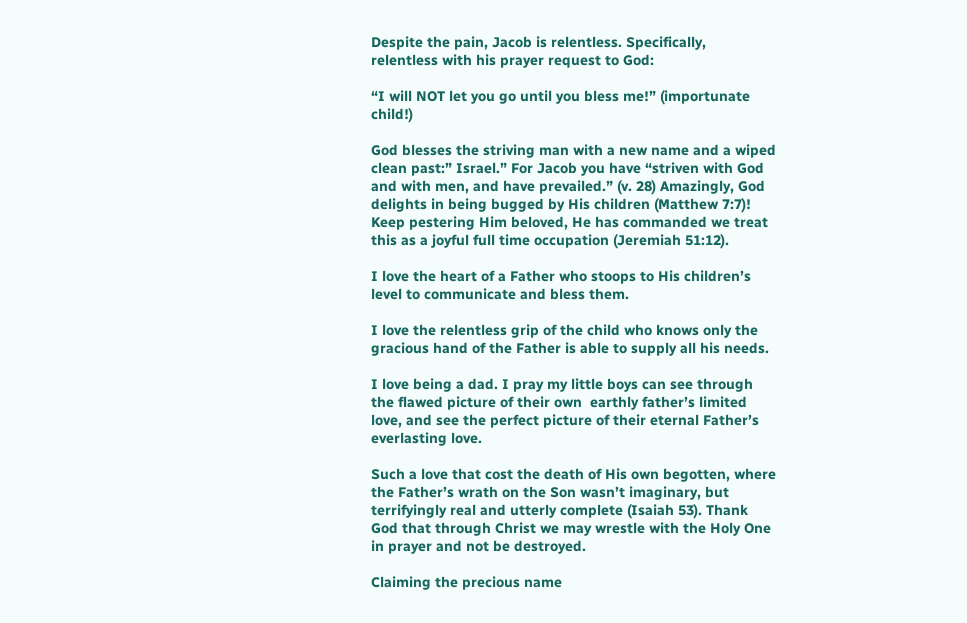Despite the pain, Jacob is relentless. Specifically, relentless with his prayer request to God:

“I will NOT let you go until you bless me!” (importunate child!)

God blesses the striving man with a new name and a wiped clean past:” Israel.” For Jacob you have “striven with God and with men, and have prevailed.” (v. 28) Amazingly, God delights in being bugged by His children (Matthew 7:7)! Keep pestering Him beloved, He has commanded we treat this as a joyful full time occupation (Jeremiah 51:12).

I love the heart of a Father who stoops to His children’s level to communicate and bless them.

I love the relentless grip of the child who knows only the gracious hand of the Father is able to supply all his needs.

I love being a dad. I pray my little boys can see through the flawed picture of their own  earthly father’s limited love, and see the perfect picture of their eternal Father’s everlasting love.

Such a love that cost the death of His own begotten, where the Father’s wrath on the Son wasn’t imaginary, but terrifyingly real and utterly complete (Isaiah 53). Thank God that through Christ we may wrestle with the Holy One in prayer and not be destroyed.

Claiming the precious name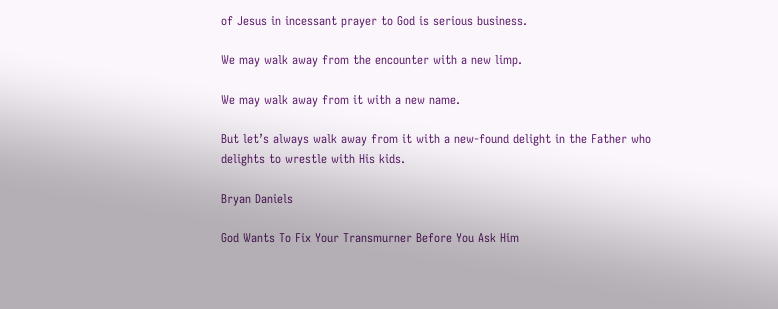of Jesus in incessant prayer to God is serious business.

We may walk away from the encounter with a new limp.

We may walk away from it with a new name.

But let’s always walk away from it with a new-found delight in the Father who delights to wrestle with His kids.

Bryan Daniels

God Wants To Fix Your Transmurner Before You Ask Him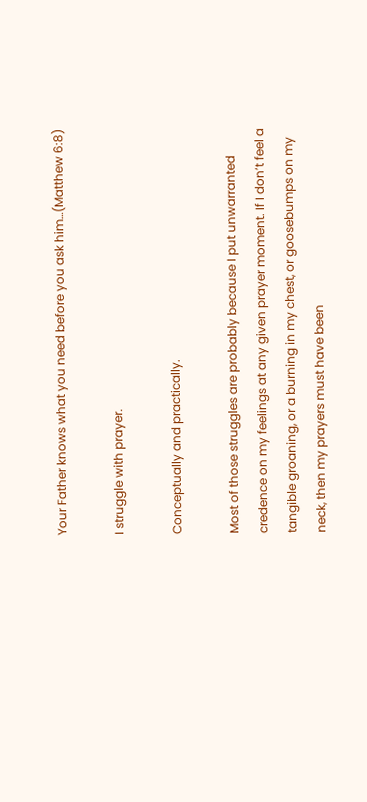Your Father knows what you need before you ask him…(Matthew 6:8)

I struggle with prayer.

Conceptually and practically.

Most of those struggles are probably because I put unwarranted credence on my feelings at any given prayer moment. If I don’t feel a tangible groaning, or a burning in my chest, or goosebumps on my neck, then my prayers must have been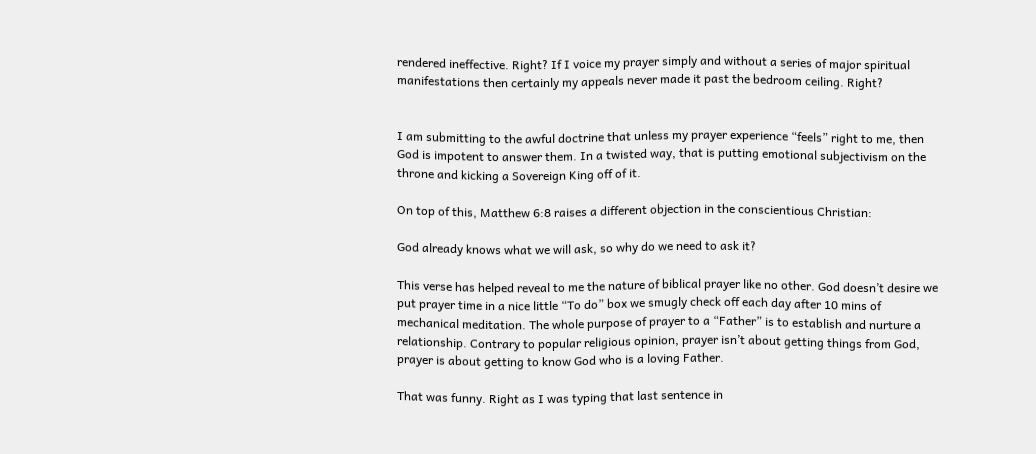rendered ineffective. Right? If I voice my prayer simply and without a series of major spiritual manifestations then certainly my appeals never made it past the bedroom ceiling. Right?


I am submitting to the awful doctrine that unless my prayer experience “feels” right to me, then God is impotent to answer them. In a twisted way, that is putting emotional subjectivism on the throne and kicking a Sovereign King off of it.

On top of this, Matthew 6:8 raises a different objection in the conscientious Christian:

God already knows what we will ask, so why do we need to ask it?

This verse has helped reveal to me the nature of biblical prayer like no other. God doesn’t desire we put prayer time in a nice little “To do” box we smugly check off each day after 10 mins of mechanical meditation. The whole purpose of prayer to a “Father” is to establish and nurture a relationship. Contrary to popular religious opinion, prayer isn’t about getting things from God, prayer is about getting to know God who is a loving Father.

That was funny. Right as I was typing that last sentence in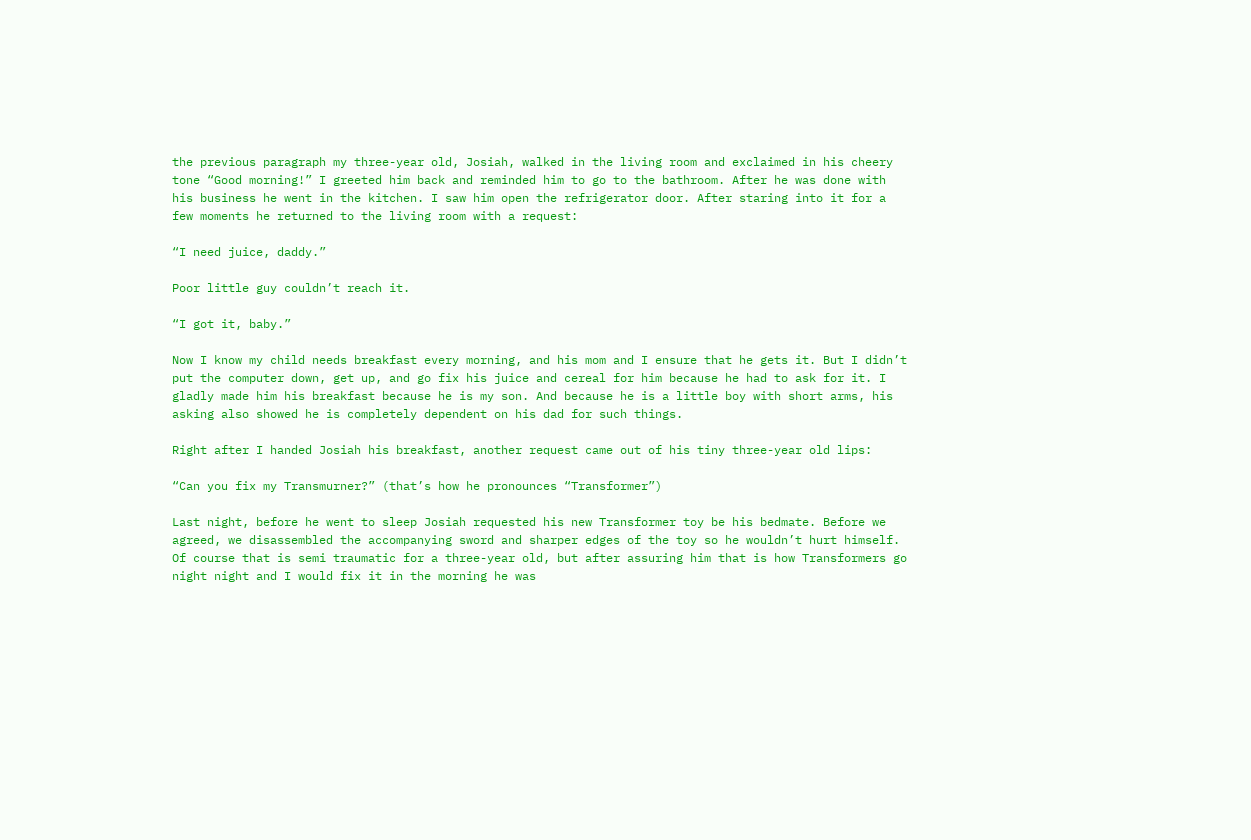the previous paragraph my three-year old, Josiah, walked in the living room and exclaimed in his cheery tone “Good morning!” I greeted him back and reminded him to go to the bathroom. After he was done with his business he went in the kitchen. I saw him open the refrigerator door. After staring into it for a few moments he returned to the living room with a request:

“I need juice, daddy.”

Poor little guy couldn’t reach it.

“I got it, baby.”

Now I know my child needs breakfast every morning, and his mom and I ensure that he gets it. But I didn’t put the computer down, get up, and go fix his juice and cereal for him because he had to ask for it. I gladly made him his breakfast because he is my son. And because he is a little boy with short arms, his asking also showed he is completely dependent on his dad for such things.

Right after I handed Josiah his breakfast, another request came out of his tiny three-year old lips:

“Can you fix my Transmurner?” (that’s how he pronounces “Transformer”)

Last night, before he went to sleep Josiah requested his new Transformer toy be his bedmate. Before we agreed, we disassembled the accompanying sword and sharper edges of the toy so he wouldn’t hurt himself. Of course that is semi traumatic for a three-year old, but after assuring him that is how Transformers go night night and I would fix it in the morning he was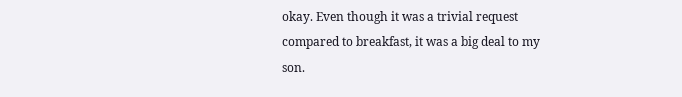okay. Even though it was a trivial request compared to breakfast, it was a big deal to my son.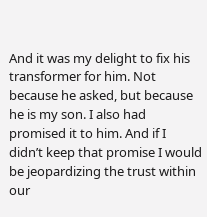And it was my delight to fix his transformer for him. Not because he asked, but because he is my son. I also had promised it to him. And if I didn’t keep that promise I would be jeopardizing the trust within our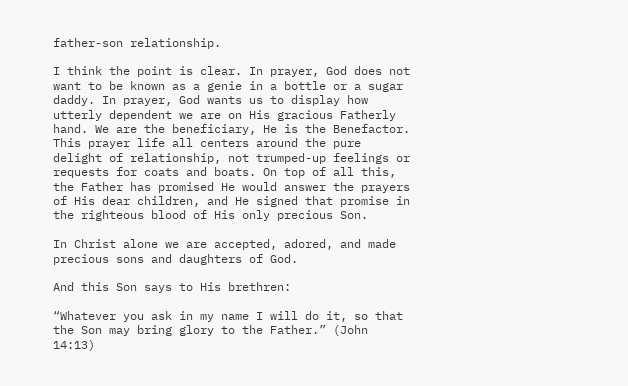father-son relationship.

I think the point is clear. In prayer, God does not want to be known as a genie in a bottle or a sugar daddy. In prayer, God wants us to display how utterly dependent we are on His gracious Fatherly hand. We are the beneficiary, He is the Benefactor. This prayer life all centers around the pure delight of relationship, not trumped-up feelings or requests for coats and boats. On top of all this, the Father has promised He would answer the prayers of His dear children, and He signed that promise in the righteous blood of His only precious Son.

In Christ alone we are accepted, adored, and made precious sons and daughters of God.

And this Son says to His brethren:

“Whatever you ask in my name I will do it, so that the Son may bring glory to the Father.” (John 14:13)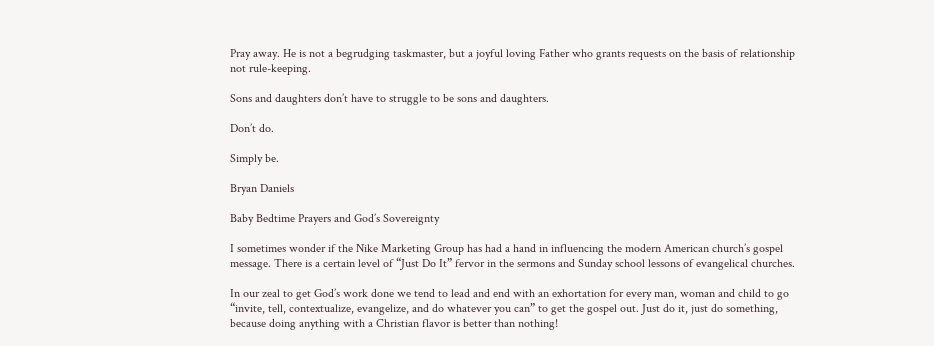Pray away. He is not a begrudging taskmaster, but a joyful loving Father who grants requests on the basis of relationship not rule-keeping.

Sons and daughters don’t have to struggle to be sons and daughters.

Don’t do.

Simply be.

Bryan Daniels

Baby Bedtime Prayers and God’s Sovereignty

I sometimes wonder if the Nike Marketing Group has had a hand in influencing the modern American church’s gospel message. There is a certain level of “Just Do It” fervor in the sermons and Sunday school lessons of evangelical churches.

In our zeal to get God’s work done we tend to lead and end with an exhortation for every man, woman and child to go “invite, tell, contextualize, evangelize, and do whatever you can” to get the gospel out. Just do it, just do something, because doing anything with a Christian flavor is better than nothing!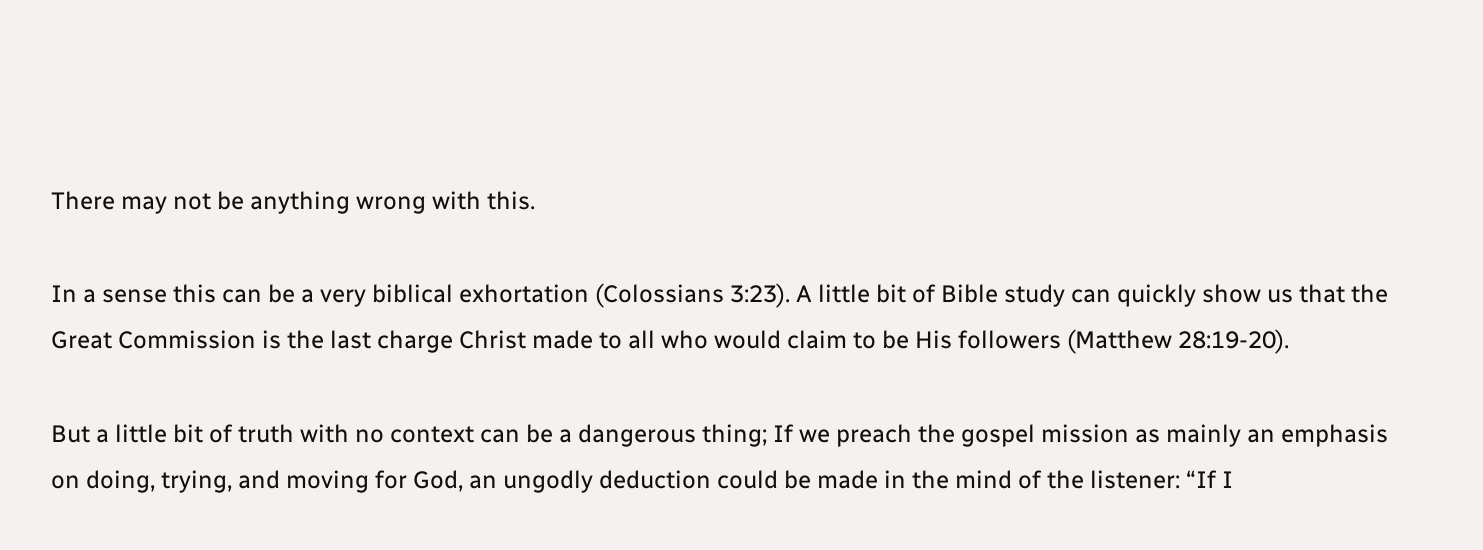There may not be anything wrong with this.

In a sense this can be a very biblical exhortation (Colossians 3:23). A little bit of Bible study can quickly show us that the Great Commission is the last charge Christ made to all who would claim to be His followers (Matthew 28:19-20).

But a little bit of truth with no context can be a dangerous thing; If we preach the gospel mission as mainly an emphasis on doing, trying, and moving for God, an ungodly deduction could be made in the mind of the listener: “If I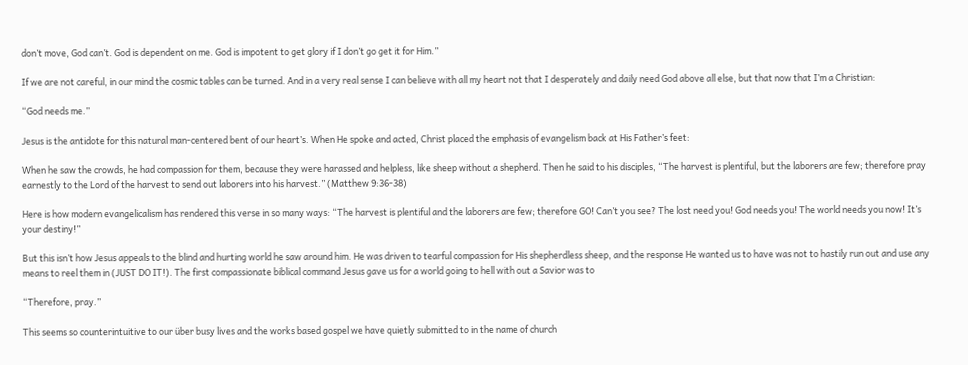don’t move, God can’t. God is dependent on me. God is impotent to get glory if I don’t go get it for Him.”

If we are not careful, in our mind the cosmic tables can be turned. And in a very real sense I can believe with all my heart not that I desperately and daily need God above all else, but that now that I’m a Christian:

“God needs me.”

Jesus is the antidote for this natural man-centered bent of our heart’s. When He spoke and acted, Christ placed the emphasis of evangelism back at His Father’s feet:

When he saw the crowds, he had compassion for them, because they were harassed and helpless, like sheep without a shepherd. Then he said to his disciples, “The harvest is plentiful, but the laborers are few; therefore pray earnestly to the Lord of the harvest to send out laborers into his harvest.” (Matthew 9:36-38)

Here is how modern evangelicalism has rendered this verse in so many ways: “The harvest is plentiful and the laborers are few; therefore GO! Can’t you see? The lost need you! God needs you! The world needs you now! It’s your destiny!”

But this isn’t how Jesus appeals to the blind and hurting world he saw around him. He was driven to tearful compassion for His shepherdless sheep, and the response He wanted us to have was not to hastily run out and use any means to reel them in (JUST DO IT!). The first compassionate biblical command Jesus gave us for a world going to hell with out a Savior was to

“Therefore, pray.”

This seems so counterintuitive to our über busy lives and the works based gospel we have quietly submitted to in the name of church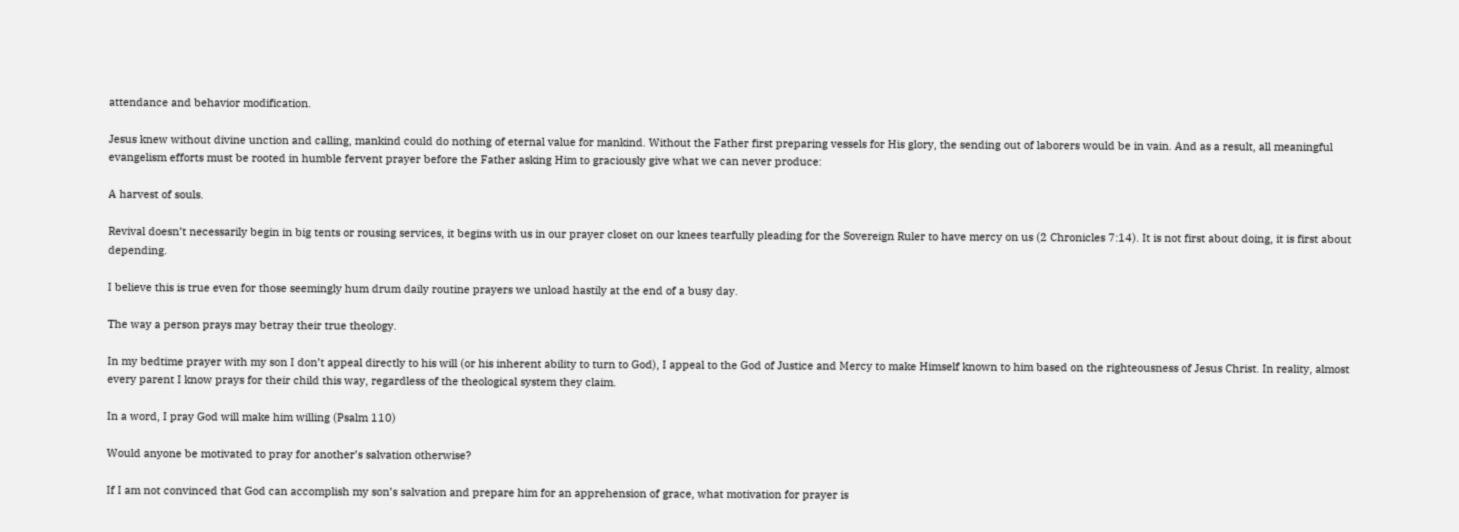attendance and behavior modification.

Jesus knew without divine unction and calling, mankind could do nothing of eternal value for mankind. Without the Father first preparing vessels for His glory, the sending out of laborers would be in vain. And as a result, all meaningful evangelism efforts must be rooted in humble fervent prayer before the Father asking Him to graciously give what we can never produce:

A harvest of souls.

Revival doesn’t necessarily begin in big tents or rousing services, it begins with us in our prayer closet on our knees tearfully pleading for the Sovereign Ruler to have mercy on us (2 Chronicles 7:14). It is not first about doing, it is first about depending.

I believe this is true even for those seemingly hum drum daily routine prayers we unload hastily at the end of a busy day.

The way a person prays may betray their true theology.

In my bedtime prayer with my son I don’t appeal directly to his will (or his inherent ability to turn to God), I appeal to the God of Justice and Mercy to make Himself known to him based on the righteousness of Jesus Christ. In reality, almost every parent I know prays for their child this way, regardless of the theological system they claim.

In a word, I pray God will make him willing (Psalm 110)

Would anyone be motivated to pray for another’s salvation otherwise?

If I am not convinced that God can accomplish my son’s salvation and prepare him for an apprehension of grace, what motivation for prayer is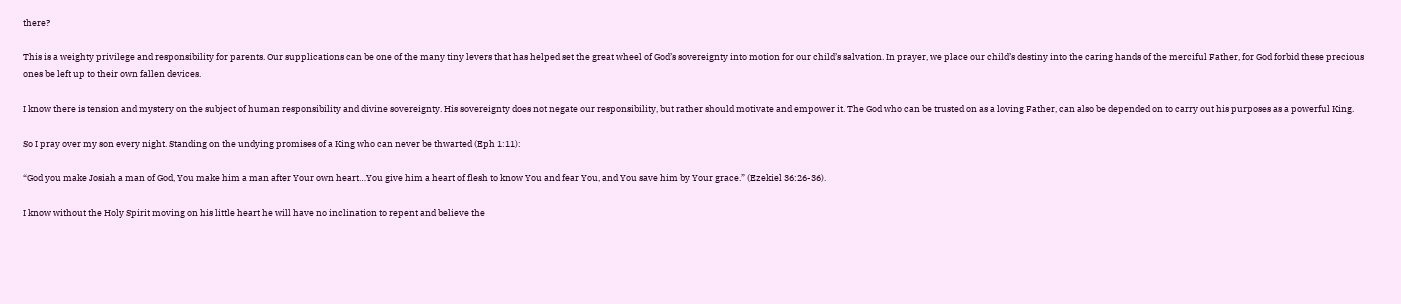there?

This is a weighty privilege and responsibility for parents. Our supplications can be one of the many tiny levers that has helped set the great wheel of God’s sovereignty into motion for our child’s salvation. In prayer, we place our child’s destiny into the caring hands of the merciful Father, for God forbid these precious ones be left up to their own fallen devices.

I know there is tension and mystery on the subject of human responsibility and divine sovereignty. His sovereignty does not negate our responsibility, but rather should motivate and empower it. The God who can be trusted on as a loving Father, can also be depended on to carry out his purposes as a powerful King.

So I pray over my son every night. Standing on the undying promises of a King who can never be thwarted (Eph 1:11):

“God you make Josiah a man of God, You make him a man after Your own heart…You give him a heart of flesh to know You and fear You, and You save him by Your grace.” (Ezekiel 36:26-36).

I know without the Holy Spirit moving on his little heart he will have no inclination to repent and believe the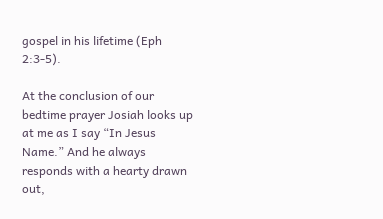gospel in his lifetime (Eph 2:3-5).

At the conclusion of our bedtime prayer Josiah looks up at me as I say “In Jesus Name.” And he always responds with a hearty drawn out,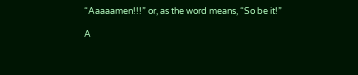“Aaaaamen!!!” or, as the word means, “So be it!”

A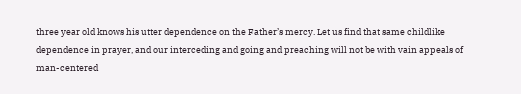three year old knows his utter dependence on the Father’s mercy. Let us find that same childlike dependence in prayer, and our interceding and going and preaching will not be with vain appeals of man-centered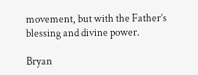movement, but with the Father’s blessing and divine power.

Bryan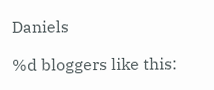Daniels

%d bloggers like this: